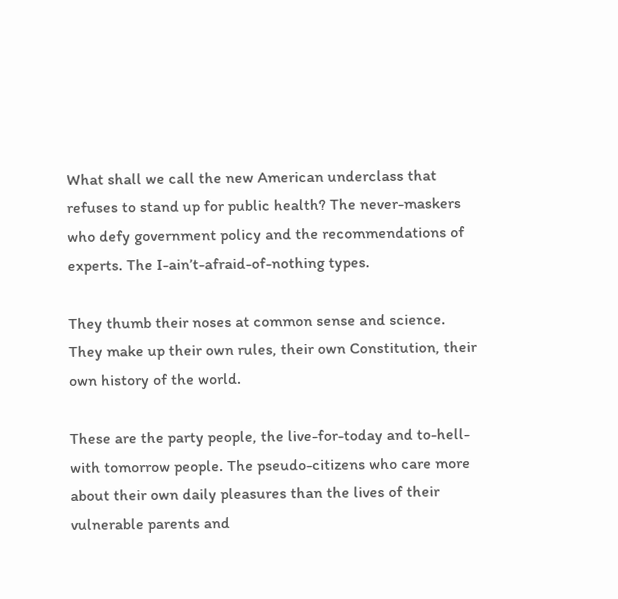What shall we call the new American underclass that refuses to stand up for public health? The never-maskers who defy government policy and the recommendations of experts. The I-ain’t-afraid-of-nothing types.

They thumb their noses at common sense and science. They make up their own rules, their own Constitution, their own history of the world.

These are the party people, the live-for-today and to-hell-with tomorrow people. The pseudo-citizens who care more about their own daily pleasures than the lives of their vulnerable parents and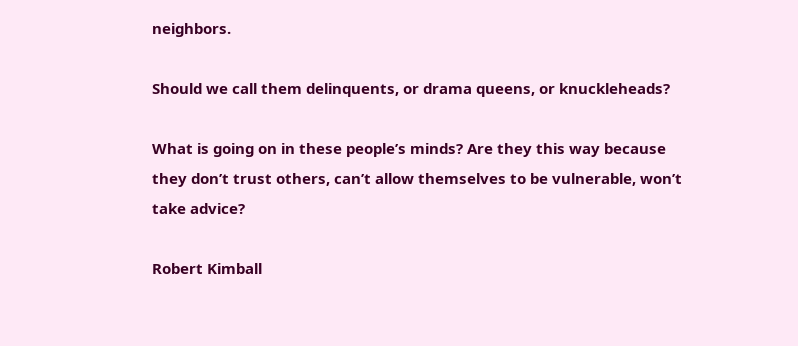neighbors.

Should we call them delinquents, or drama queens, or knuckleheads?

What is going on in these people’s minds? Are they this way because they don’t trust others, can’t allow themselves to be vulnerable, won’t take advice?

Robert Kimball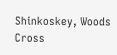Shinkoskey, Woods Cross